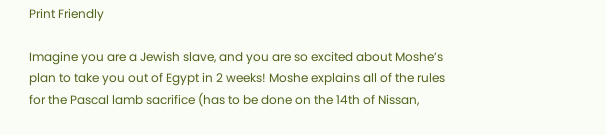Print Friendly

Imagine you are a Jewish slave, and you are so excited about Moshe’s plan to take you out of Egypt in 2 weeks! Moshe explains all of the rules for the Pascal lamb sacrifice (has to be done on the 14th of Nissan,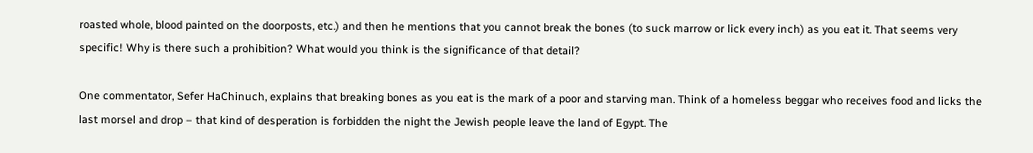roasted whole, blood painted on the doorposts, etc.) and then he mentions that you cannot break the bones (to suck marrow or lick every inch) as you eat it. That seems very specific! Why is there such a prohibition? What would you think is the significance of that detail?

One commentator, Sefer HaChinuch, explains that breaking bones as you eat is the mark of a poor and starving man. Think of a homeless beggar who receives food and licks the last morsel and drop – that kind of desperation is forbidden the night the Jewish people leave the land of Egypt. The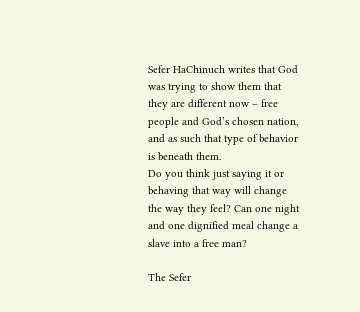Sefer HaChinuch writes that God was trying to show them that they are different now – free people and God’s chosen nation, and as such that type of behavior is beneath them.
Do you think just saying it or behaving that way will change the way they feel? Can one night and one dignified meal change a slave into a free man?

The Sefer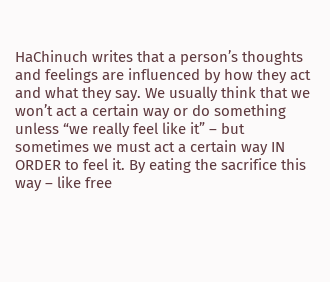HaChinuch writes that a person’s thoughts and feelings are influenced by how they act and what they say. We usually think that we won’t act a certain way or do something unless “we really feel like it” – but sometimes we must act a certain way IN ORDER to feel it. By eating the sacrifice this way – like free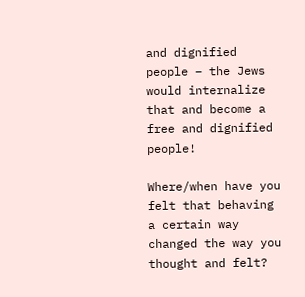and dignified people – the Jews would internalize that and become a free and dignified people!

Where/when have you felt that behaving a certain way changed the way you thought and felt?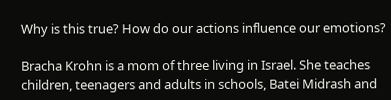Why is this true? How do our actions influence our emotions?

Bracha Krohn is a mom of three living in Israel. She teaches children, teenagers and adults in schools, Batei Midrash and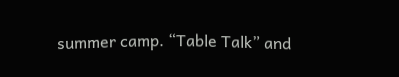summer camp. “Table Talk” and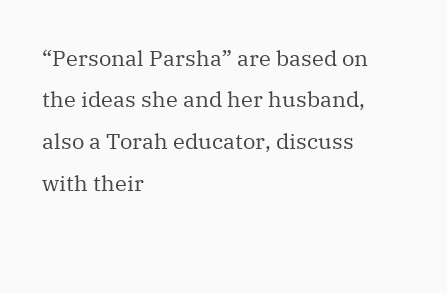“Personal Parsha” are based on the ideas she and her husband, also a Torah educator, discuss with their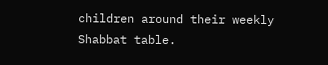children around their weekly Shabbat table.